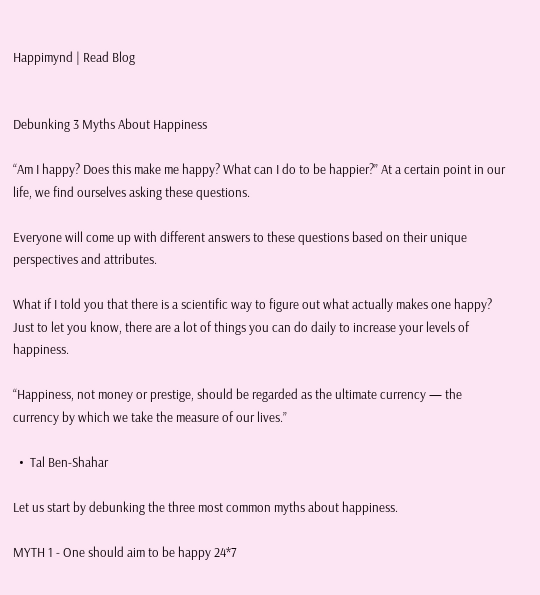Happimynd | Read Blog


Debunking 3 Myths About Happiness

“Am I happy? Does this make me happy? What can I do to be happier?” At a certain point in our life, we find ourselves asking these questions.

Everyone will come up with different answers to these questions based on their unique perspectives and attributes.

What if I told you that there is a scientific way to figure out what actually makes one happy? Just to let you know, there are a lot of things you can do daily to increase your levels of happiness.

“Happiness, not money or prestige, should be regarded as the ultimate currency — the currency by which we take the measure of our lives.”

  •  Tal Ben-Shahar

Let us start by debunking the three most common myths about happiness.

MYTH 1 - One should aim to be happy 24*7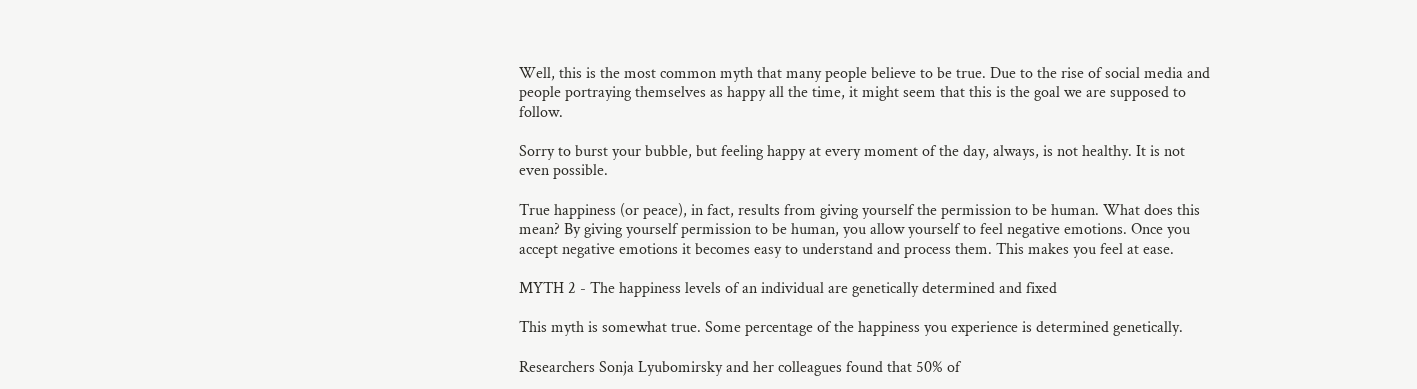Well, this is the most common myth that many people believe to be true. Due to the rise of social media and people portraying themselves as happy all the time, it might seem that this is the goal we are supposed to follow.

Sorry to burst your bubble, but feeling happy at every moment of the day, always, is not healthy. It is not even possible.

True happiness (or peace), in fact, results from giving yourself the permission to be human. What does this mean? By giving yourself permission to be human, you allow yourself to feel negative emotions. Once you accept negative emotions it becomes easy to understand and process them. This makes you feel at ease.

MYTH 2 - The happiness levels of an individual are genetically determined and fixed

This myth is somewhat true. Some percentage of the happiness you experience is determined genetically.

Researchers Sonja Lyubomirsky and her colleagues found that 50% of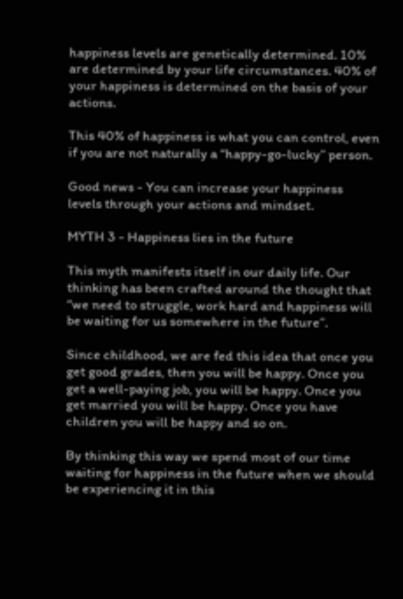happiness levels are genetically determined. 10% are determined by your life circumstances. 40% of your happiness is determined on the basis of your actions.

This 40% of happiness is what you can control, even if you are not naturally a “happy-go-lucky” person.

Good news - You can increase your happiness levels through your actions and mindset.

MYTH 3 - Happiness lies in the future

This myth manifests itself in our daily life. Our thinking has been crafted around the thought that “we need to struggle, work hard and happiness will be waiting for us somewhere in the future”.

Since childhood, we are fed this idea that once you get good grades, then you will be happy. Once you get a well-paying job, you will be happy. Once you get married you will be happy. Once you have children you will be happy and so on.

By thinking this way we spend most of our time waiting for happiness in the future when we should be experiencing it in this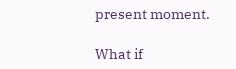present moment.

What if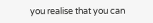you realise that you can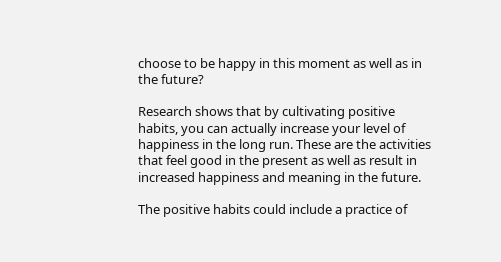choose to be happy in this moment as well as in the future?

Research shows that by cultivating positive habits, you can actually increase your level of happiness in the long run. These are the activities that feel good in the present as well as result in increased happiness and meaning in the future.

The positive habits could include a practice of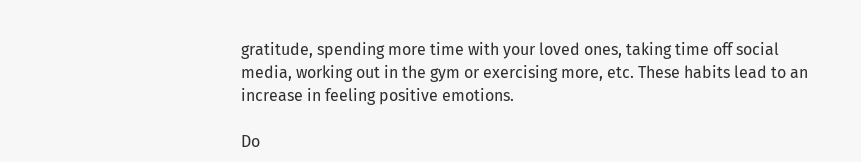gratitude, spending more time with your loved ones, taking time off social media, working out in the gym or exercising more, etc. These habits lead to an increase in feeling positive emotions.

Do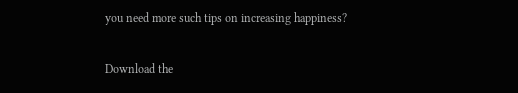you need more such tips on increasing happiness?

Download the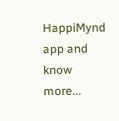HappiMynd app and know more...